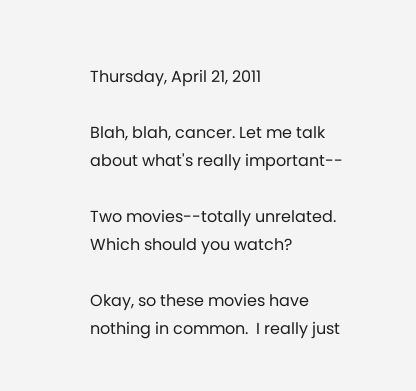Thursday, April 21, 2011

Blah, blah, cancer. Let me talk about what's really important--

Two movies--totally unrelated.  Which should you watch?

Okay, so these movies have nothing in common.  I really just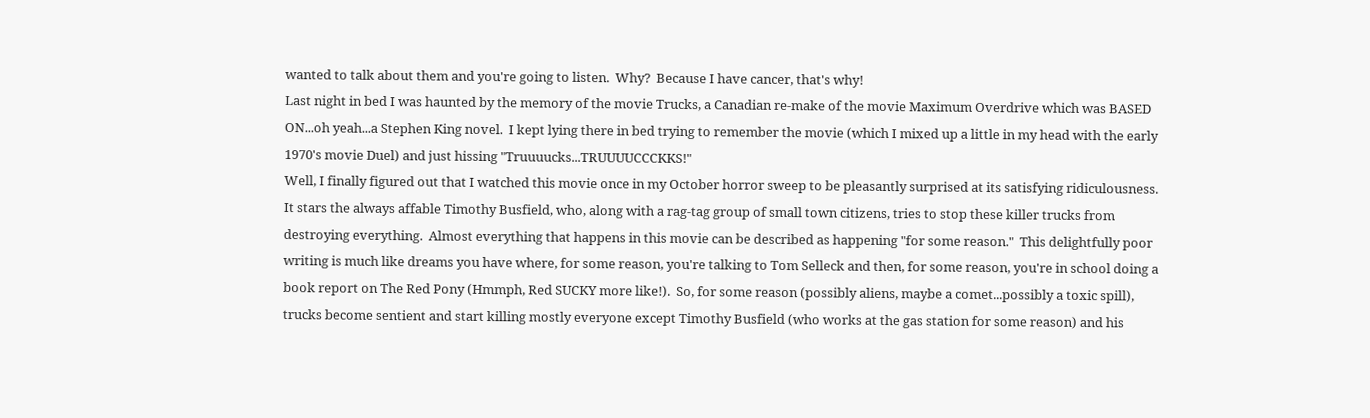wanted to talk about them and you're going to listen.  Why?  Because I have cancer, that's why!
Last night in bed I was haunted by the memory of the movie Trucks, a Canadian re-make of the movie Maximum Overdrive which was BASED ON...oh yeah...a Stephen King novel.  I kept lying there in bed trying to remember the movie (which I mixed up a little in my head with the early 1970's movie Duel) and just hissing "Truuuucks...TRUUUUCCCKKS!"
Well, I finally figured out that I watched this movie once in my October horror sweep to be pleasantly surprised at its satisfying ridiculousness.  It stars the always affable Timothy Busfield, who, along with a rag-tag group of small town citizens, tries to stop these killer trucks from destroying everything.  Almost everything that happens in this movie can be described as happening "for some reason."  This delightfully poor writing is much like dreams you have where, for some reason, you're talking to Tom Selleck and then, for some reason, you're in school doing a book report on The Red Pony (Hmmph, Red SUCKY more like!).  So, for some reason (possibly aliens, maybe a comet...possibly a toxic spill), trucks become sentient and start killing mostly everyone except Timothy Busfield (who works at the gas station for some reason) and his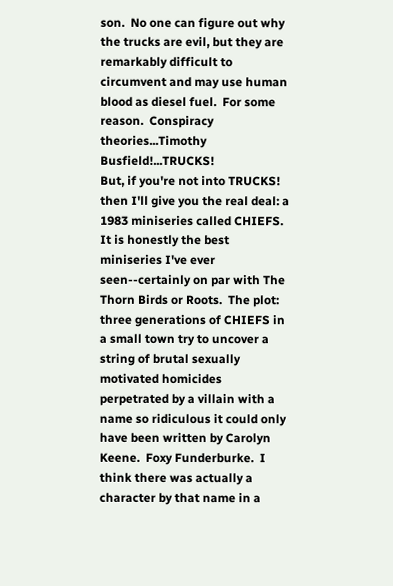son.  No one can figure out why the trucks are evil, but they are remarkably difficult to circumvent and may use human blood as diesel fuel.  For some reason.  Conspiracy theories...Timothy Busfield!...TRUCKS!
But, if you're not into TRUCKS! then I'll give you the real deal: a 1983 miniseries called CHIEFS.  It is honestly the best miniseries I've ever seen--certainly on par with The Thorn Birds or Roots.  The plot: three generations of CHIEFS in a small town try to uncover a string of brutal sexually motivated homicides perpetrated by a villain with a name so ridiculous it could only have been written by Carolyn Keene.  Foxy Funderburke.  I think there was actually a character by that name in a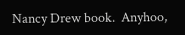Nancy Drew book.  Anyhoo,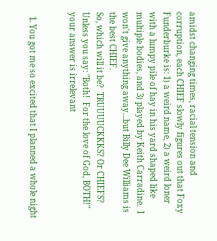amidst changing times, racial tension and corruption, each CHIEF slowly figures out that Foxy Funderburke is: 1) a weird name, 2) a weird loner with a lumpy pile of hay in his yard shaped like multiple bodies, and 3) played by Keith Carradine.  I won't give anything away...but Billy Dee Williams is the best CHIEF.
So, which will it be?  TRUUUUCKKKS? Or CHIEFS?
Unless you say: "Both!  For the love of God, BOTH!" your answer is irrelevant


  1. You got me so excited that I planned a whole night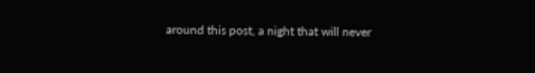around this post, a night that will never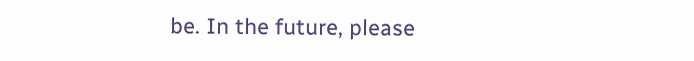be. In the future, please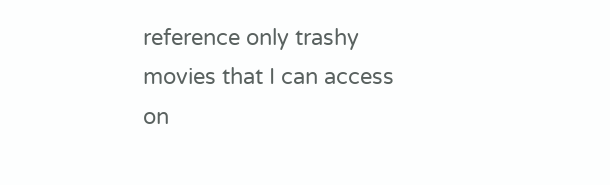reference only trashy movies that I can access on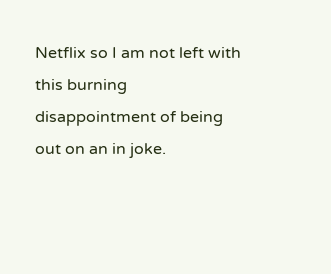Netflix so I am not left with this burning disappointment of being out on an in joke.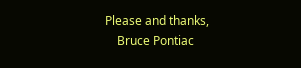Please and thanks,
    Bruce Pontiac